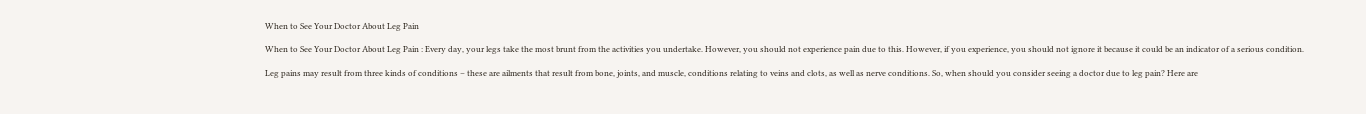When to See Your Doctor About Leg Pain

When to See Your Doctor About Leg Pain : Every day, your legs take the most brunt from the activities you undertake. However, you should not experience pain due to this. However, if you experience, you should not ignore it because it could be an indicator of a serious condition.

Leg pains may result from three kinds of conditions – these are ailments that result from bone, joints, and muscle, conditions relating to veins and clots, as well as nerve conditions. So, when should you consider seeing a doctor due to leg pain? Here are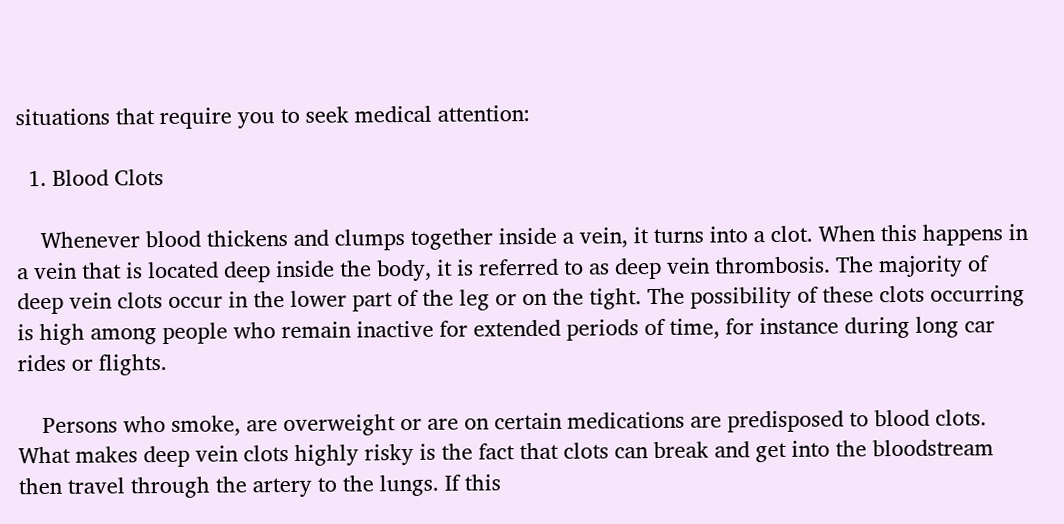situations that require you to seek medical attention:

  1. Blood Clots

    Whenever blood thickens and clumps together inside a vein, it turns into a clot. When this happens in a vein that is located deep inside the body, it is referred to as deep vein thrombosis. The majority of deep vein clots occur in the lower part of the leg or on the tight. The possibility of these clots occurring is high among people who remain inactive for extended periods of time, for instance during long car rides or flights.

    Persons who smoke, are overweight or are on certain medications are predisposed to blood clots. What makes deep vein clots highly risky is the fact that clots can break and get into the bloodstream then travel through the artery to the lungs. If this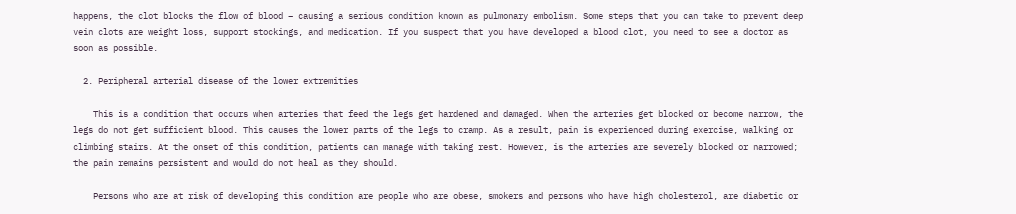happens, the clot blocks the flow of blood – causing a serious condition known as pulmonary embolism. Some steps that you can take to prevent deep vein clots are weight loss, support stockings, and medication. If you suspect that you have developed a blood clot, you need to see a doctor as soon as possible.

  2. Peripheral arterial disease of the lower extremities

    This is a condition that occurs when arteries that feed the legs get hardened and damaged. When the arteries get blocked or become narrow, the legs do not get sufficient blood. This causes the lower parts of the legs to cramp. As a result, pain is experienced during exercise, walking or climbing stairs. At the onset of this condition, patients can manage with taking rest. However, is the arteries are severely blocked or narrowed; the pain remains persistent and would do not heal as they should.

    Persons who are at risk of developing this condition are people who are obese, smokers and persons who have high cholesterol, are diabetic or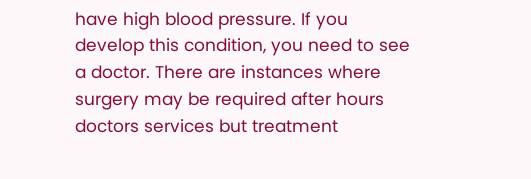have high blood pressure. If you develop this condition, you need to see a doctor. There are instances where surgery may be required after hours doctors services but treatment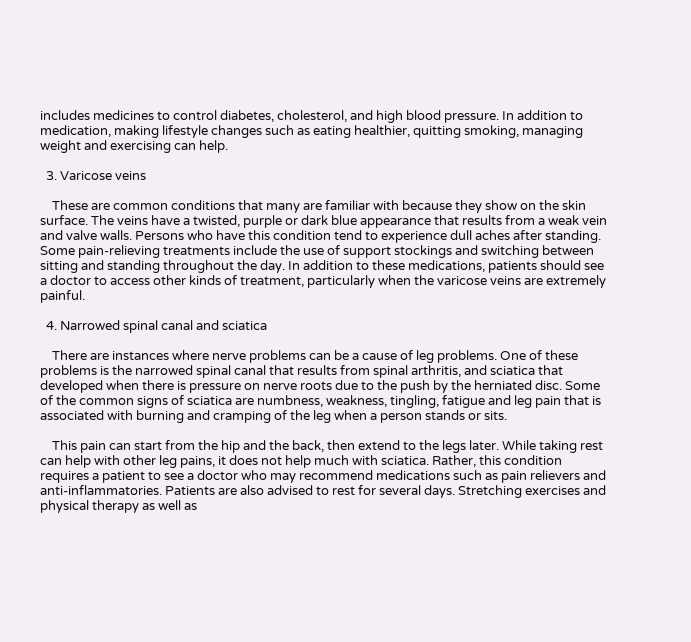includes medicines to control diabetes, cholesterol, and high blood pressure. In addition to medication, making lifestyle changes such as eating healthier, quitting smoking, managing weight and exercising can help.

  3. Varicose veins

    These are common conditions that many are familiar with because they show on the skin surface. The veins have a twisted, purple or dark blue appearance that results from a weak vein and valve walls. Persons who have this condition tend to experience dull aches after standing. Some pain-relieving treatments include the use of support stockings and switching between sitting and standing throughout the day. In addition to these medications, patients should see a doctor to access other kinds of treatment, particularly when the varicose veins are extremely painful.

  4. Narrowed spinal canal and sciatica

    There are instances where nerve problems can be a cause of leg problems. One of these problems is the narrowed spinal canal that results from spinal arthritis, and sciatica that developed when there is pressure on nerve roots due to the push by the herniated disc. Some of the common signs of sciatica are numbness, weakness, tingling, fatigue and leg pain that is associated with burning and cramping of the leg when a person stands or sits.

    This pain can start from the hip and the back, then extend to the legs later. While taking rest can help with other leg pains, it does not help much with sciatica. Rather, this condition requires a patient to see a doctor who may recommend medications such as pain relievers and anti-inflammatories. Patients are also advised to rest for several days. Stretching exercises and physical therapy as well as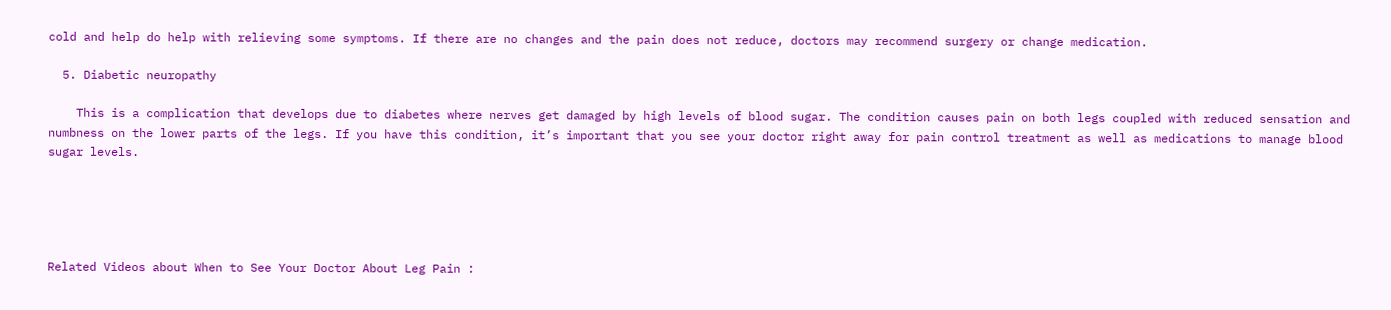cold and help do help with relieving some symptoms. If there are no changes and the pain does not reduce, doctors may recommend surgery or change medication.

  5. Diabetic neuropathy

    This is a complication that develops due to diabetes where nerves get damaged by high levels of blood sugar. The condition causes pain on both legs coupled with reduced sensation and numbness on the lower parts of the legs. If you have this condition, it’s important that you see your doctor right away for pain control treatment as well as medications to manage blood sugar levels.





Related Videos about When to See Your Doctor About Leg Pain :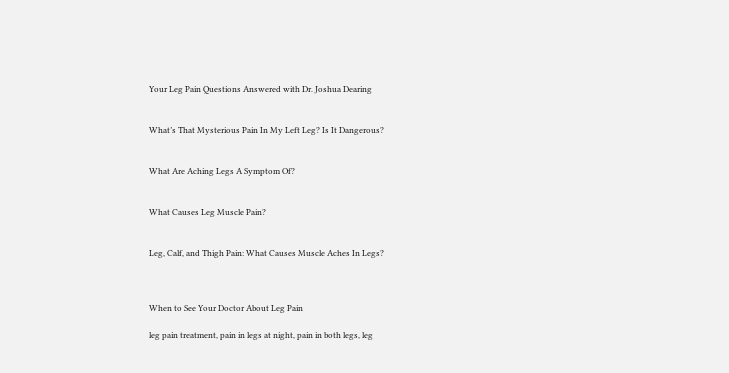Your Leg Pain Questions Answered with Dr. Joshua Dearing


What’s That Mysterious Pain In My Left Leg? Is It Dangerous?


What Are Aching Legs A Symptom Of?


What Causes Leg Muscle Pain?


Leg, Calf, and Thigh Pain: What Causes Muscle Aches In Legs?



When to See Your Doctor About Leg Pain

leg pain treatment, pain in legs at night, pain in both legs, leg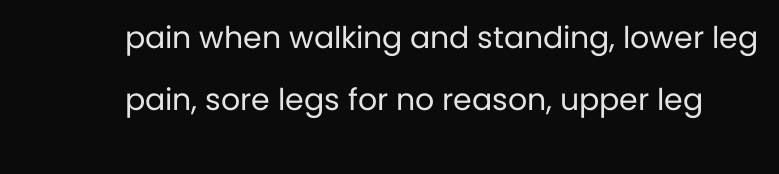pain when walking and standing, lower leg pain, sore legs for no reason, upper leg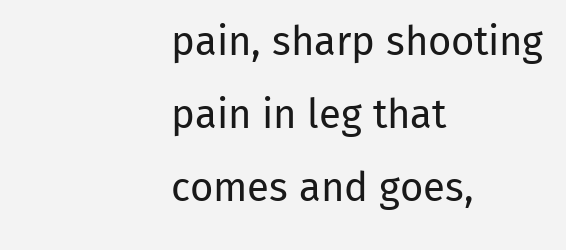pain, sharp shooting pain in leg that comes and goes,